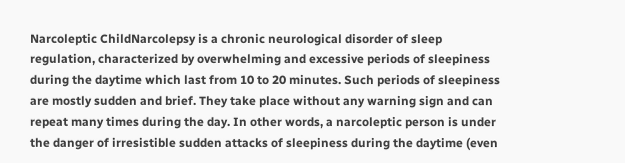Narcoleptic ChildNarcolepsy is a chronic neurological disorder of sleep regulation, characterized by overwhelming and excessive periods of sleepiness during the daytime which last from 10 to 20 minutes. Such periods of sleepiness are mostly sudden and brief. They take place without any warning sign and can repeat many times during the day. In other words, a narcoleptic person is under the danger of irresistible sudden attacks of sleepiness during the daytime (even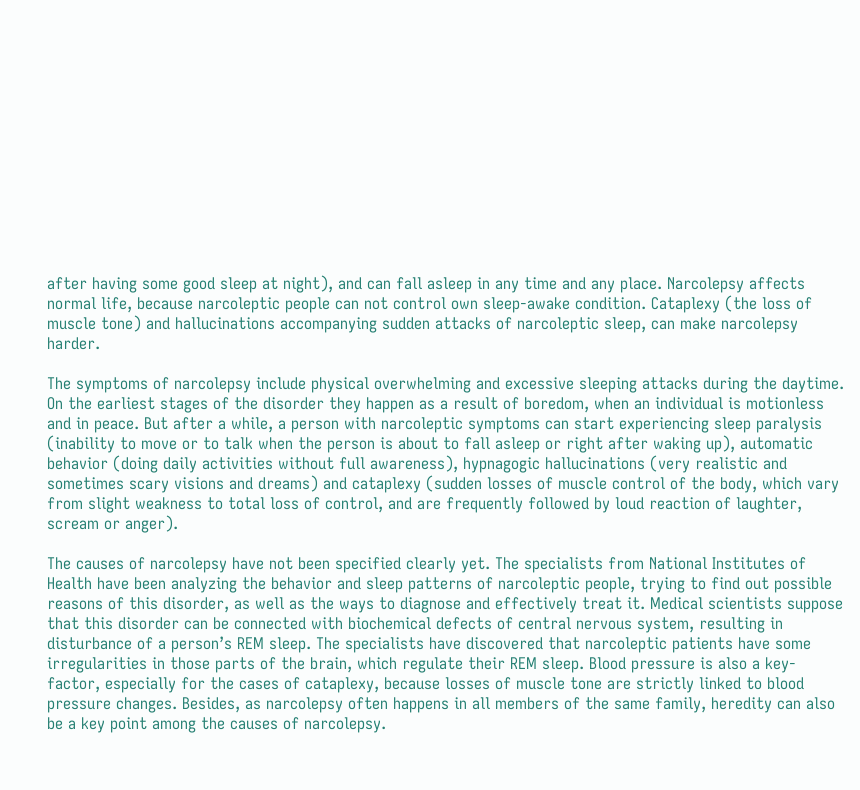after having some good sleep at night), and can fall asleep in any time and any place. Narcolepsy affects normal life, because narcoleptic people can not control own sleep-awake condition. Cataplexy (the loss of muscle tone) and hallucinations accompanying sudden attacks of narcoleptic sleep, can make narcolepsy harder.

The symptoms of narcolepsy include physical overwhelming and excessive sleeping attacks during the daytime. On the earliest stages of the disorder they happen as a result of boredom, when an individual is motionless and in peace. But after a while, a person with narcoleptic symptoms can start experiencing sleep paralysis (inability to move or to talk when the person is about to fall asleep or right after waking up), automatic behavior (doing daily activities without full awareness), hypnagogic hallucinations (very realistic and sometimes scary visions and dreams) and cataplexy (sudden losses of muscle control of the body, which vary from slight weakness to total loss of control, and are frequently followed by loud reaction of laughter, scream or anger).

The causes of narcolepsy have not been specified clearly yet. The specialists from National Institutes of Health have been analyzing the behavior and sleep patterns of narcoleptic people, trying to find out possible reasons of this disorder, as well as the ways to diagnose and effectively treat it. Medical scientists suppose that this disorder can be connected with biochemical defects of central nervous system, resulting in disturbance of a person’s REM sleep. The specialists have discovered that narcoleptic patients have some irregularities in those parts of the brain, which regulate their REM sleep. Blood pressure is also a key-factor, especially for the cases of cataplexy, because losses of muscle tone are strictly linked to blood pressure changes. Besides, as narcolepsy often happens in all members of the same family, heredity can also be a key point among the causes of narcolepsy.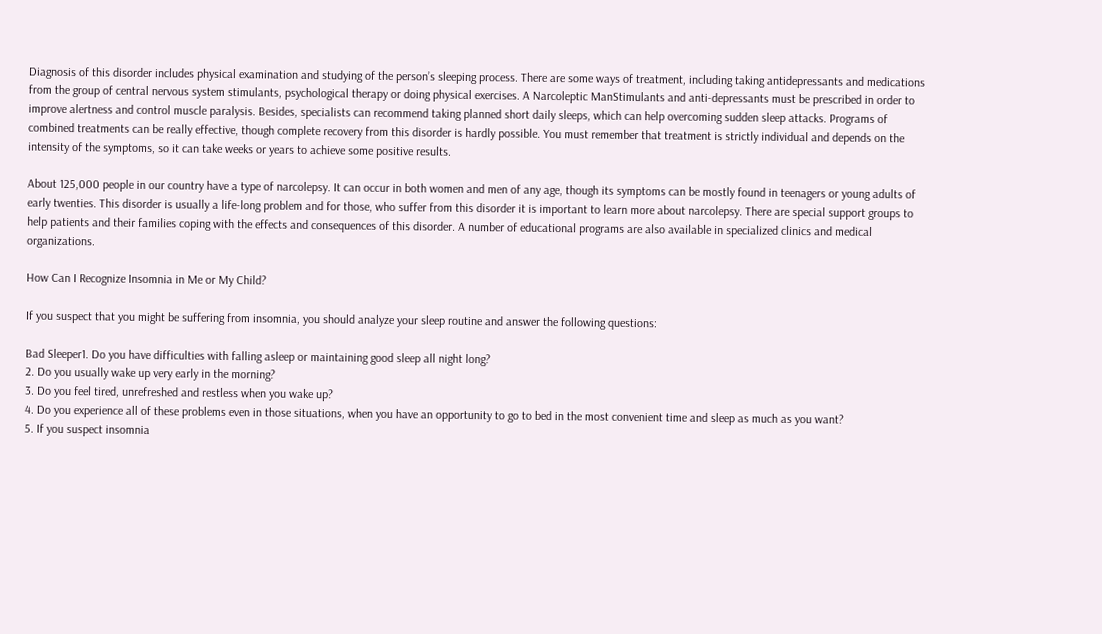Diagnosis of this disorder includes physical examination and studying of the person’s sleeping process. There are some ways of treatment, including taking antidepressants and medications from the group of central nervous system stimulants, psychological therapy or doing physical exercises. A Narcoleptic ManStimulants and anti-depressants must be prescribed in order to improve alertness and control muscle paralysis. Besides, specialists can recommend taking planned short daily sleeps, which can help overcoming sudden sleep attacks. Programs of combined treatments can be really effective, though complete recovery from this disorder is hardly possible. You must remember that treatment is strictly individual and depends on the intensity of the symptoms, so it can take weeks or years to achieve some positive results.

About 125,000 people in our country have a type of narcolepsy. It can occur in both women and men of any age, though its symptoms can be mostly found in teenagers or young adults of early twenties. This disorder is usually a life-long problem and for those, who suffer from this disorder it is important to learn more about narcolepsy. There are special support groups to help patients and their families coping with the effects and consequences of this disorder. A number of educational programs are also available in specialized clinics and medical organizations.

How Can I Recognize Insomnia in Me or My Child?

If you suspect that you might be suffering from insomnia, you should analyze your sleep routine and answer the following questions:

Bad Sleeper1. Do you have difficulties with falling asleep or maintaining good sleep all night long?
2. Do you usually wake up very early in the morning?
3. Do you feel tired, unrefreshed and restless when you wake up?
4. Do you experience all of these problems even in those situations, when you have an opportunity to go to bed in the most convenient time and sleep as much as you want?
5. If you suspect insomnia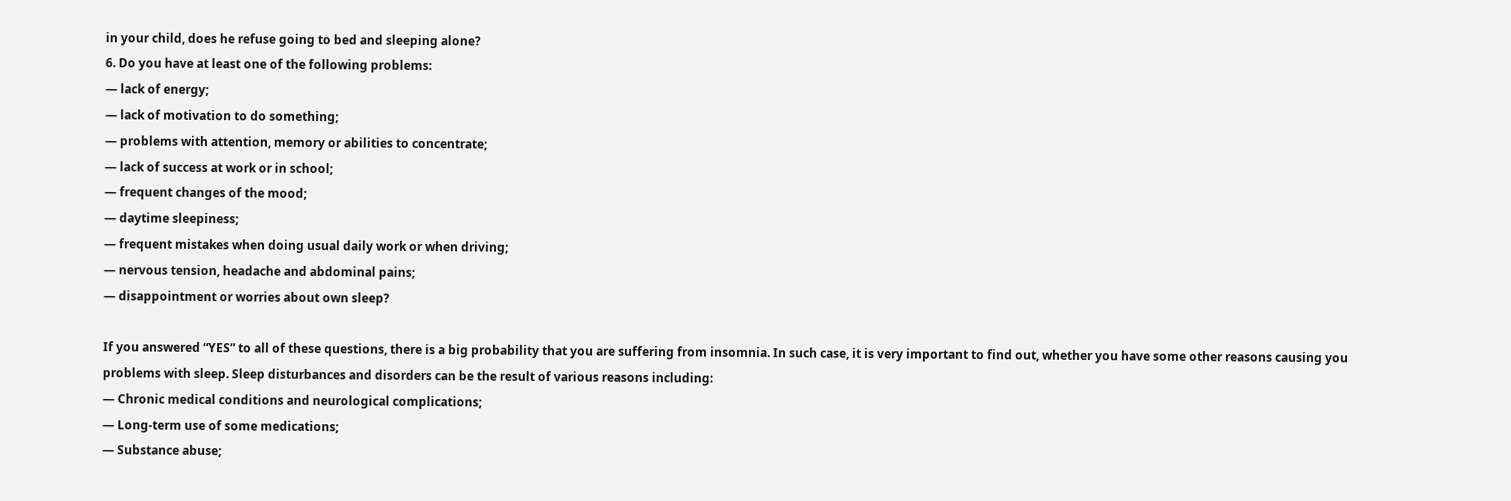in your child, does he refuse going to bed and sleeping alone?
6. Do you have at least one of the following problems:
— lack of energy;
— lack of motivation to do something;
— problems with attention, memory or abilities to concentrate;
— lack of success at work or in school;
— frequent changes of the mood;
— daytime sleepiness;
— frequent mistakes when doing usual daily work or when driving;
— nervous tension, headache and abdominal pains;
— disappointment or worries about own sleep?

If you answered “YES” to all of these questions, there is a big probability that you are suffering from insomnia. In such case, it is very important to find out, whether you have some other reasons causing you problems with sleep. Sleep disturbances and disorders can be the result of various reasons including:
— Chronic medical conditions and neurological complications;
— Long-term use of some medications;
— Substance abuse;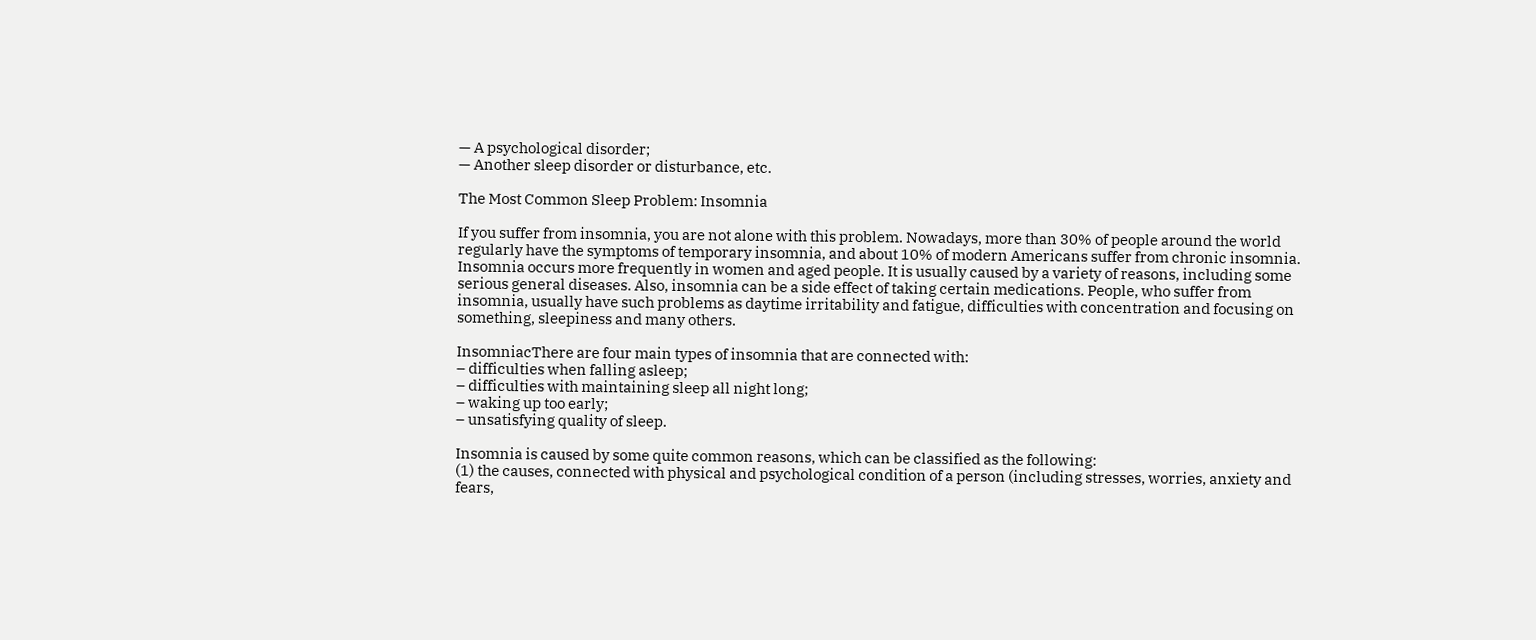— A psychological disorder;
— Another sleep disorder or disturbance, etc.

The Most Common Sleep Problem: Insomnia

If you suffer from insomnia, you are not alone with this problem. Nowadays, more than 30% of people around the world regularly have the symptoms of temporary insomnia, and about 10% of modern Americans suffer from chronic insomnia. Insomnia occurs more frequently in women and aged people. It is usually caused by a variety of reasons, including some serious general diseases. Also, insomnia can be a side effect of taking certain medications. People, who suffer from insomnia, usually have such problems as daytime irritability and fatigue, difficulties with concentration and focusing on something, sleepiness and many others.

InsomniacThere are four main types of insomnia that are connected with:
– difficulties when falling asleep;
– difficulties with maintaining sleep all night long;
– waking up too early;
– unsatisfying quality of sleep.

Insomnia is caused by some quite common reasons, which can be classified as the following:
(1) the causes, connected with physical and psychological condition of a person (including stresses, worries, anxiety and fears,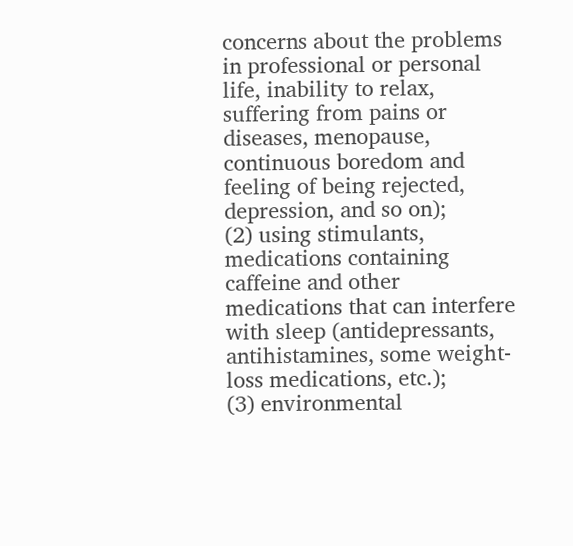concerns about the problems in professional or personal life, inability to relax, suffering from pains or diseases, menopause, continuous boredom and feeling of being rejected, depression, and so on);
(2) using stimulants, medications containing caffeine and other medications that can interfere with sleep (antidepressants, antihistamines, some weight-loss medications, etc.);
(3) environmental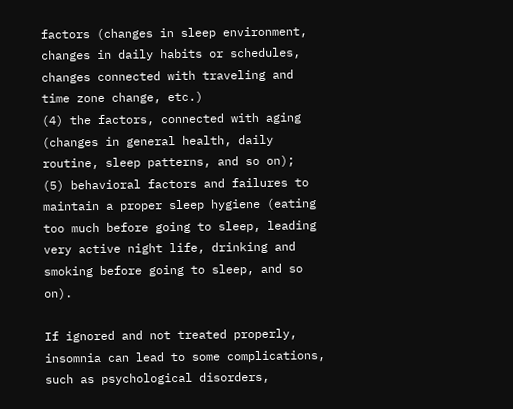factors (changes in sleep environment, changes in daily habits or schedules, changes connected with traveling and time zone change, etc.)
(4) the factors, connected with aging (changes in general health, daily routine, sleep patterns, and so on);
(5) behavioral factors and failures to maintain a proper sleep hygiene (eating too much before going to sleep, leading very active night life, drinking and smoking before going to sleep, and so on).

If ignored and not treated properly, insomnia can lead to some complications, such as psychological disorders,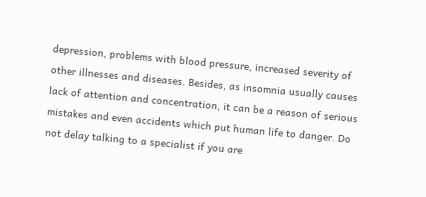depression, problems with blood pressure, increased severity of other illnesses and diseases. Besides, as insomnia usually causes lack of attention and concentration, it can be a reason of serious mistakes and even accidents which put human life to danger. Do not delay talking to a specialist if you are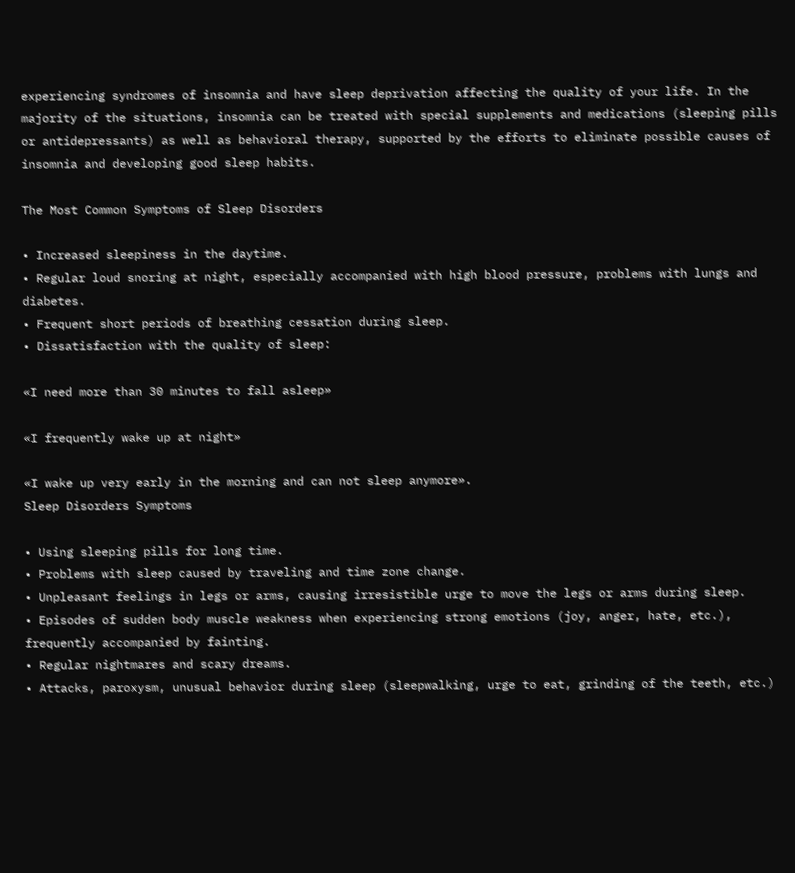experiencing syndromes of insomnia and have sleep deprivation affecting the quality of your life. In the majority of the situations, insomnia can be treated with special supplements and medications (sleeping pills or antidepressants) as well as behavioral therapy, supported by the efforts to eliminate possible causes of insomnia and developing good sleep habits.

The Most Common Symptoms of Sleep Disorders

• Increased sleepiness in the daytime.
• Regular loud snoring at night, especially accompanied with high blood pressure, problems with lungs and diabetes.
• Frequent short periods of breathing cessation during sleep.
• Dissatisfaction with the quality of sleep:

«I need more than 30 minutes to fall asleep»

«I frequently wake up at night»

«I wake up very early in the morning and can not sleep anymore».
Sleep Disorders Symptoms

• Using sleeping pills for long time.
• Problems with sleep caused by traveling and time zone change.
• Unpleasant feelings in legs or arms, causing irresistible urge to move the legs or arms during sleep.
• Episodes of sudden body muscle weakness when experiencing strong emotions (joy, anger, hate, etc.), frequently accompanied by fainting.
• Regular nightmares and scary dreams.
• Attacks, paroxysm, unusual behavior during sleep (sleepwalking, urge to eat, grinding of the teeth, etc.)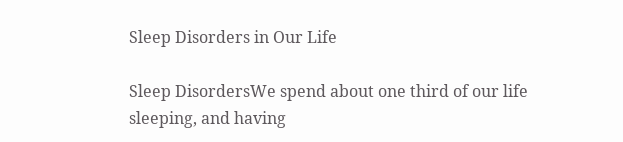Sleep Disorders in Our Life

Sleep DisordersWe spend about one third of our life sleeping, and having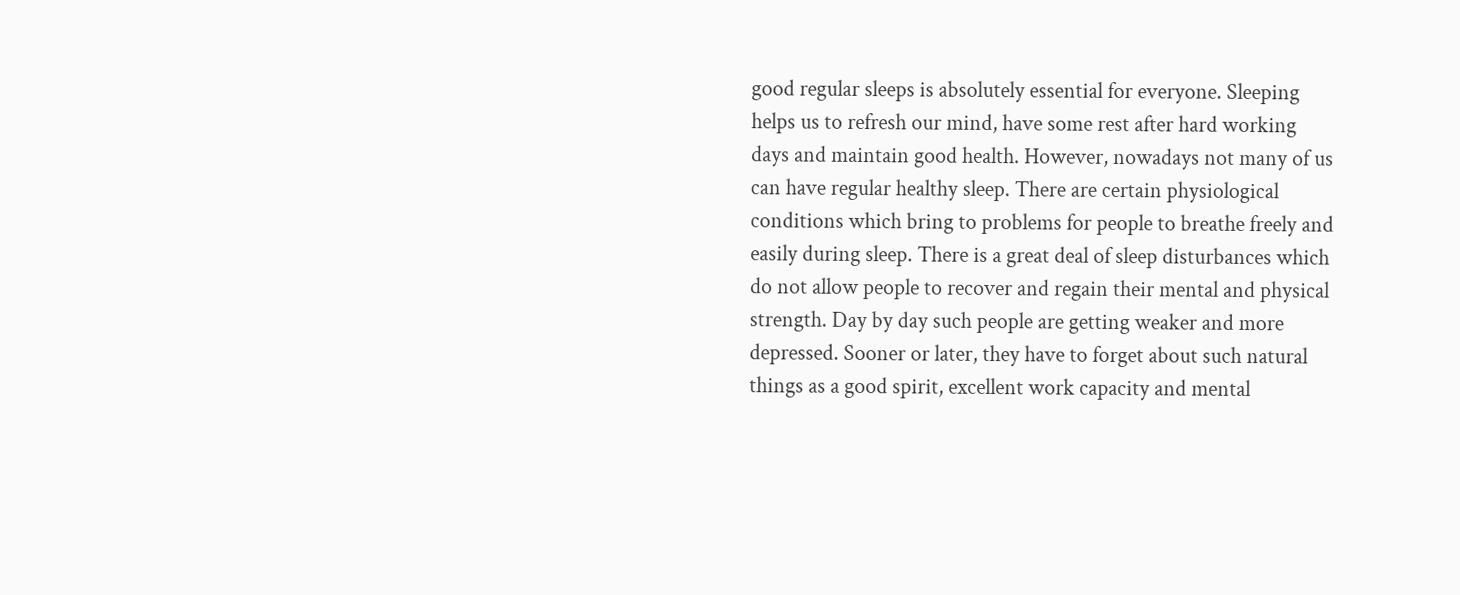good regular sleeps is absolutely essential for everyone. Sleeping helps us to refresh our mind, have some rest after hard working days and maintain good health. However, nowadays not many of us can have regular healthy sleep. There are certain physiological conditions which bring to problems for people to breathe freely and easily during sleep. There is a great deal of sleep disturbances which do not allow people to recover and regain their mental and physical strength. Day by day such people are getting weaker and more depressed. Sooner or later, they have to forget about such natural things as a good spirit, excellent work capacity and mental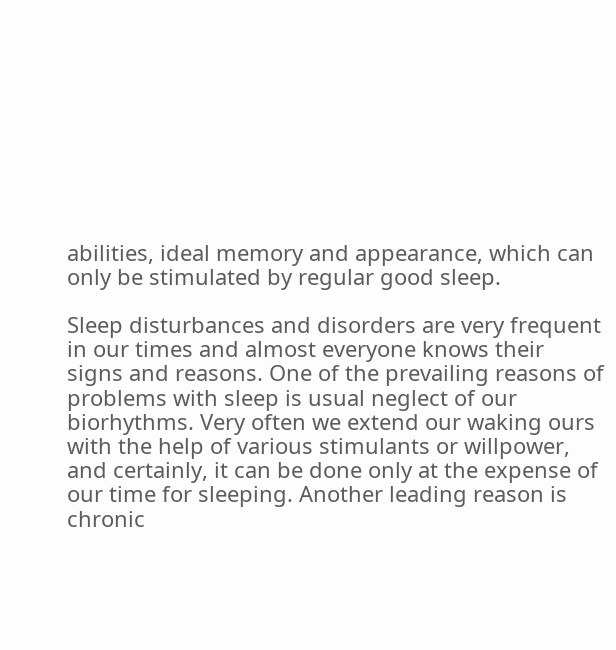abilities, ideal memory and appearance, which can only be stimulated by regular good sleep.

Sleep disturbances and disorders are very frequent in our times and almost everyone knows their signs and reasons. One of the prevailing reasons of problems with sleep is usual neglect of our biorhythms. Very often we extend our waking ours with the help of various stimulants or willpower, and certainly, it can be done only at the expense of our time for sleeping. Another leading reason is chronic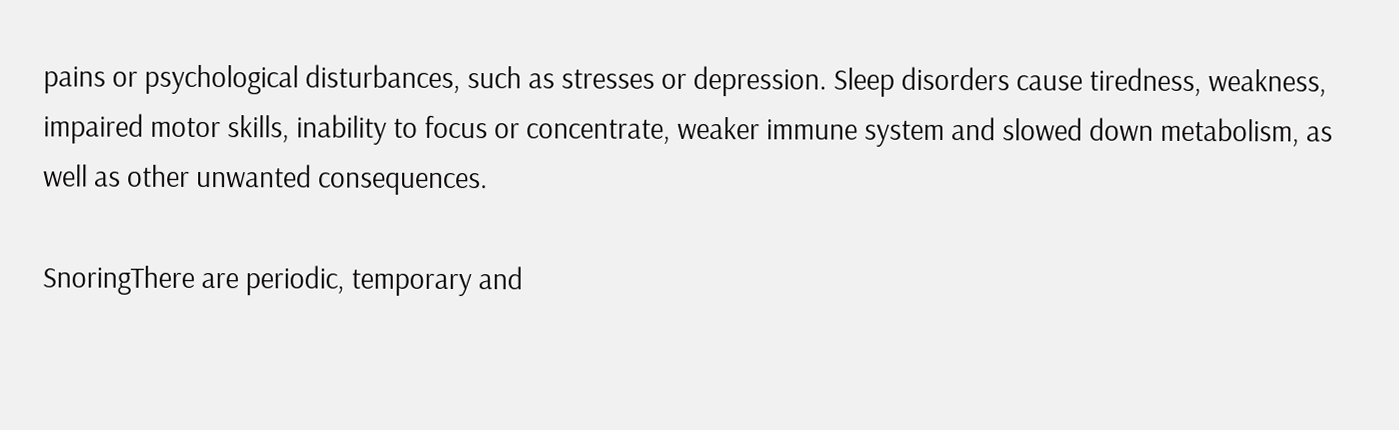pains or psychological disturbances, such as stresses or depression. Sleep disorders cause tiredness, weakness, impaired motor skills, inability to focus or concentrate, weaker immune system and slowed down metabolism, as well as other unwanted consequences.

SnoringThere are periodic, temporary and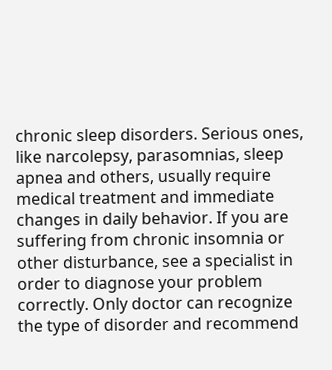chronic sleep disorders. Serious ones, like narcolepsy, parasomnias, sleep apnea and others, usually require medical treatment and immediate changes in daily behavior. If you are suffering from chronic insomnia or other disturbance, see a specialist in order to diagnose your problem correctly. Only doctor can recognize the type of disorder and recommend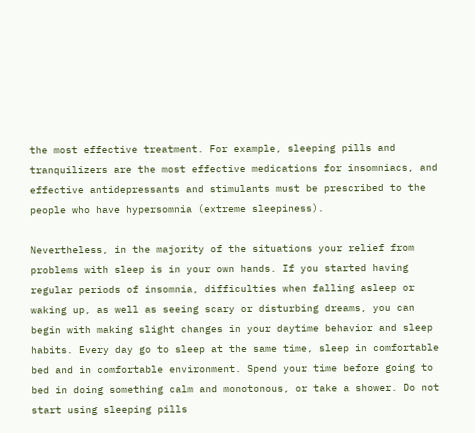the most effective treatment. For example, sleeping pills and tranquilizers are the most effective medications for insomniacs, and effective antidepressants and stimulants must be prescribed to the people who have hypersomnia (extreme sleepiness).

Nevertheless, in the majority of the situations your relief from problems with sleep is in your own hands. If you started having regular periods of insomnia, difficulties when falling asleep or waking up, as well as seeing scary or disturbing dreams, you can begin with making slight changes in your daytime behavior and sleep habits. Every day go to sleep at the same time, sleep in comfortable bed and in comfortable environment. Spend your time before going to bed in doing something calm and monotonous, or take a shower. Do not start using sleeping pills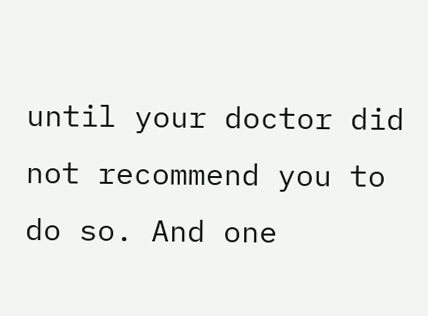until your doctor did not recommend you to do so. And one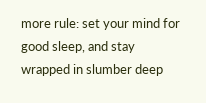more rule: set your mind for good sleep, and stay wrapped in slumber deep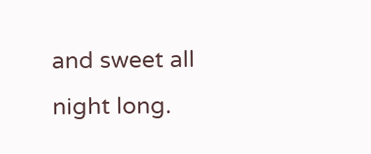and sweet all night long.